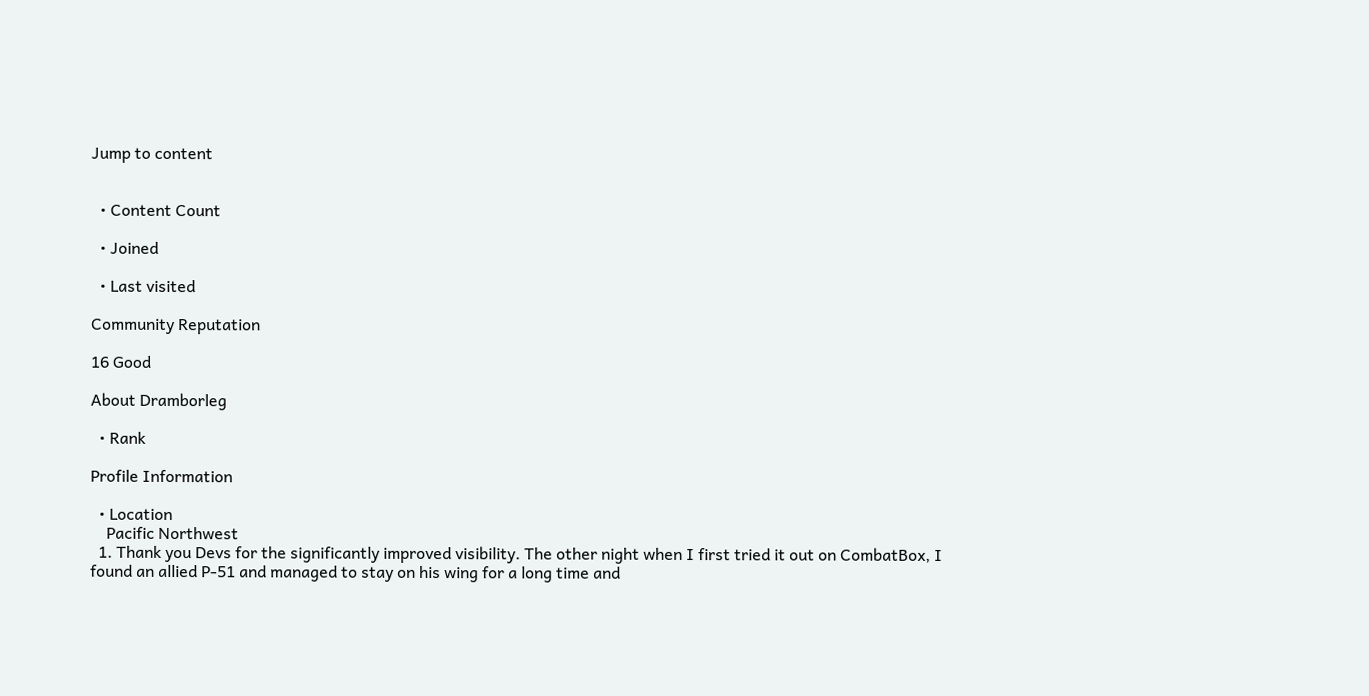Jump to content


  • Content Count

  • Joined

  • Last visited

Community Reputation

16 Good

About Dramborleg

  • Rank

Profile Information

  • Location
    Pacific Northwest
  1. Thank you Devs for the significantly improved visibility. The other night when I first tried it out on CombatBox, I found an allied P-51 and managed to stay on his wing for a long time and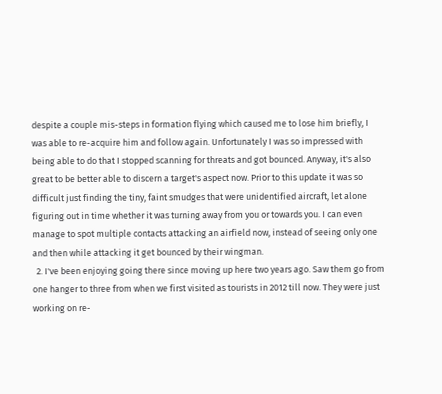despite a couple mis-steps in formation flying which caused me to lose him briefly, I was able to re-acquire him and follow again. Unfortunately I was so impressed with being able to do that I stopped scanning for threats and got bounced. Anyway, it's also great to be better able to discern a target's aspect now. Prior to this update it was so difficult just finding the tiny, faint smudges that were unidentified aircraft, let alone figuring out in time whether it was turning away from you or towards you. I can even manage to spot multiple contacts attacking an airfield now, instead of seeing only one and then while attacking it get bounced by their wingman.
  2. I've been enjoying going there since moving up here two years ago. Saw them go from one hanger to three from when we first visited as tourists in 2012 till now. They were just working on re-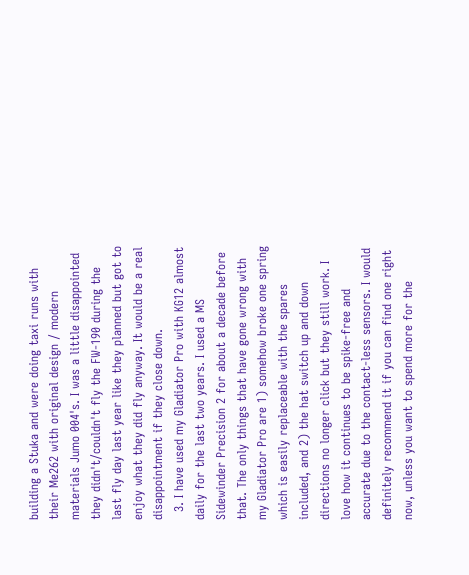building a Stuka and were doing taxi runs with their Me262 with original design / modern materials Jumo 004's. I was a little disappointed they didn't/couldn't fly the FW-190 during the last fly day last year like they planned but got to enjoy what they did fly anyway. It would be a real disappointment if they close down.
  3. I have used my Gladiator Pro with KG12 almost daily for the last two years. I used a MS Sidewinder Precision 2 for about a decade before that. The only things that have gone wrong with my Gladiator Pro are 1) somehow broke one spring which is easily replaceable with the spares included, and 2) the hat switch up and down directions no longer click but they still work. I love how it continues to be spike-free and accurate due to the contact-less sensors. I would definitely recommend it if you can find one right now, unless you want to spend more for the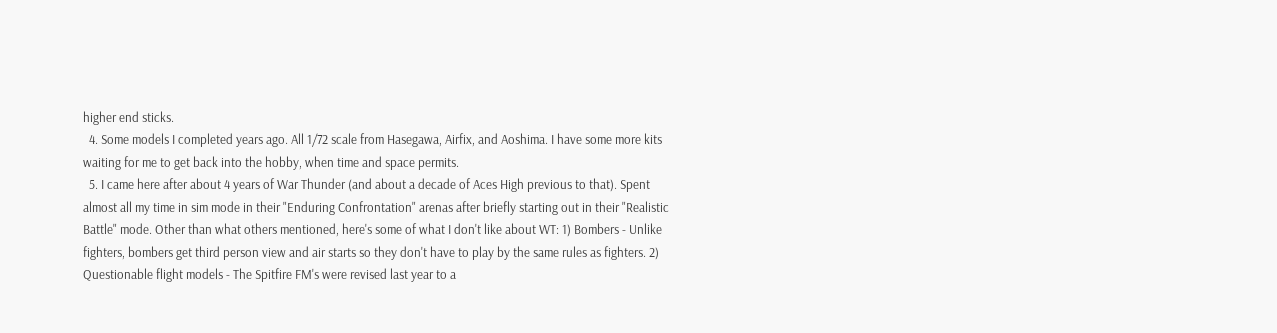higher end sticks.
  4. Some models I completed years ago. All 1/72 scale from Hasegawa, Airfix, and Aoshima. I have some more kits waiting for me to get back into the hobby, when time and space permits.
  5. I came here after about 4 years of War Thunder (and about a decade of Aces High previous to that). Spent almost all my time in sim mode in their "Enduring Confrontation" arenas after briefly starting out in their "Realistic Battle" mode. Other than what others mentioned, here's some of what I don't like about WT: 1) Bombers - Unlike fighters, bombers get third person view and air starts so they don't have to play by the same rules as fighters. 2) Questionable flight models - The Spitfire FM's were revised last year to a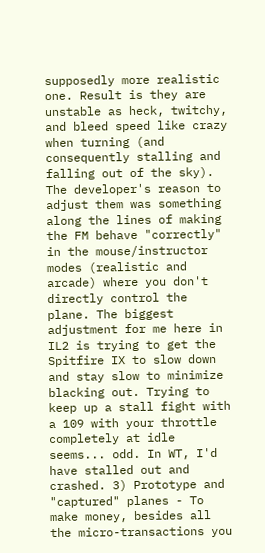supposedly more realistic one. Result is they are unstable as heck, twitchy, and bleed speed like crazy when turning (and consequently stalling and falling out of the sky). The developer's reason to adjust them was something along the lines of making the FM behave "correctly" in the mouse/instructor modes (realistic and arcade) where you don't directly control the plane. The biggest adjustment for me here in IL2 is trying to get the Spitfire IX to slow down and stay slow to minimize blacking out. Trying to keep up a stall fight with a 109 with your throttle completely at idle seems... odd. In WT, I'd have stalled out and crashed. 3) Prototype and "captured" planes - To make money, besides all the micro-transactions you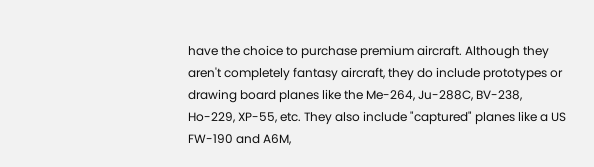have the choice to purchase premium aircraft. Although they aren't completely fantasy aircraft, they do include prototypes or drawing board planes like the Me-264, Ju-288C, BV-238, Ho-229, XP-55, etc. They also include "captured" planes like a US FW-190 and A6M,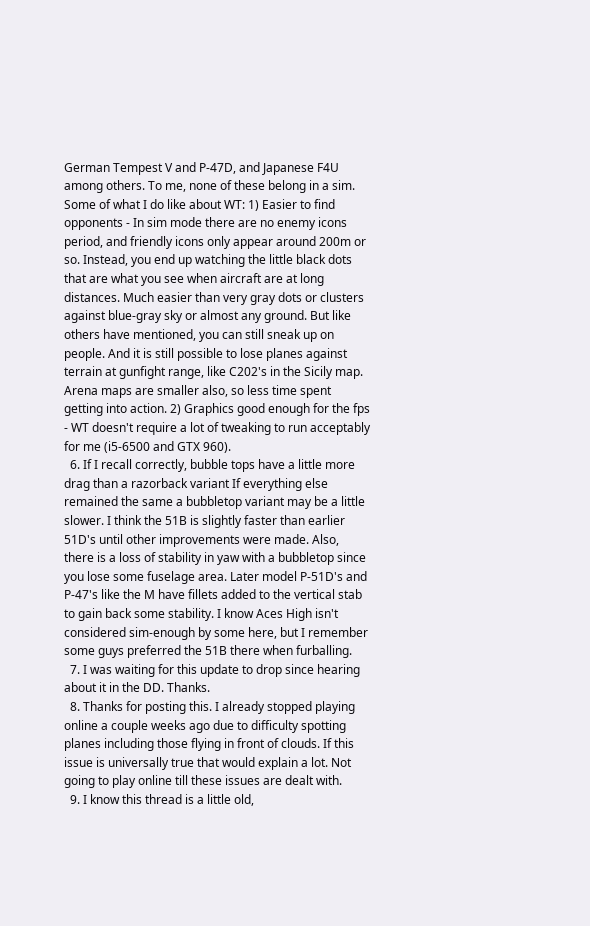German Tempest V and P-47D, and Japanese F4U among others. To me, none of these belong in a sim. Some of what I do like about WT: 1) Easier to find opponents - In sim mode there are no enemy icons period, and friendly icons only appear around 200m or so. Instead, you end up watching the little black dots that are what you see when aircraft are at long distances. Much easier than very gray dots or clusters against blue-gray sky or almost any ground. But like others have mentioned, you can still sneak up on people. And it is still possible to lose planes against terrain at gunfight range, like C202's in the Sicily map. Arena maps are smaller also, so less time spent getting into action. 2) Graphics good enough for the fps - WT doesn't require a lot of tweaking to run acceptably for me (i5-6500 and GTX 960).
  6. If I recall correctly, bubble tops have a little more drag than a razorback variant If everything else remained the same a bubbletop variant may be a little slower. I think the 51B is slightly faster than earlier 51D's until other improvements were made. Also, there is a loss of stability in yaw with a bubbletop since you lose some fuselage area. Later model P-51D's and P-47's like the M have fillets added to the vertical stab to gain back some stability. I know Aces High isn't considered sim-enough by some here, but I remember some guys preferred the 51B there when furballing.
  7. I was waiting for this update to drop since hearing about it in the DD. Thanks.
  8. Thanks for posting this. I already stopped playing online a couple weeks ago due to difficulty spotting planes including those flying in front of clouds. If this issue is universally true that would explain a lot. Not going to play online till these issues are dealt with.
  9. I know this thread is a little old,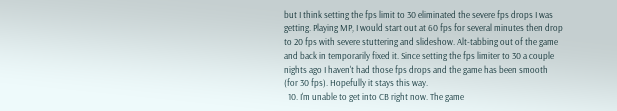but I think setting the fps limit to 30 eliminated the severe fps drops I was getting. Playing MP, I would start out at 60 fps for several minutes then drop to 20 fps with severe stuttering and slideshow. Alt-tabbing out of the game and back in temporarily fixed it. Since setting the fps limiter to 30 a couple nights ago I haven't had those fps drops and the game has been smooth (for 30 fps). Hopefully it stays this way.
  10. I'm unable to get into CB right now. The game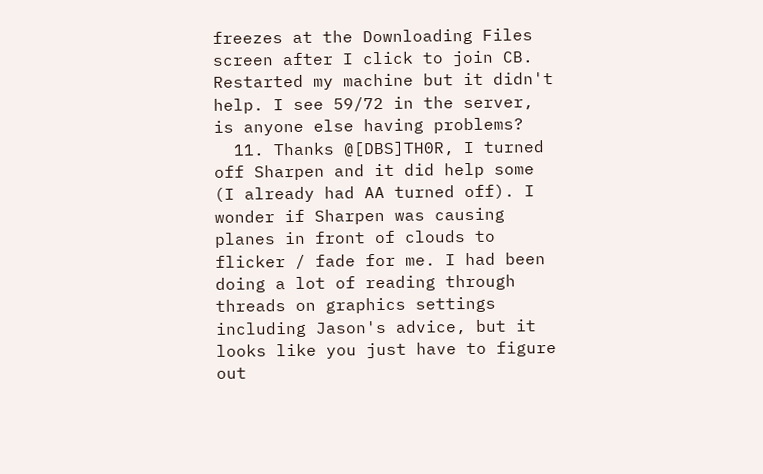freezes at the Downloading Files screen after I click to join CB. Restarted my machine but it didn't help. I see 59/72 in the server, is anyone else having problems?
  11. Thanks @[DBS]TH0R, I turned off Sharpen and it did help some (I already had AA turned off). I wonder if Sharpen was causing planes in front of clouds to flicker / fade for me. I had been doing a lot of reading through threads on graphics settings including Jason's advice, but it looks like you just have to figure out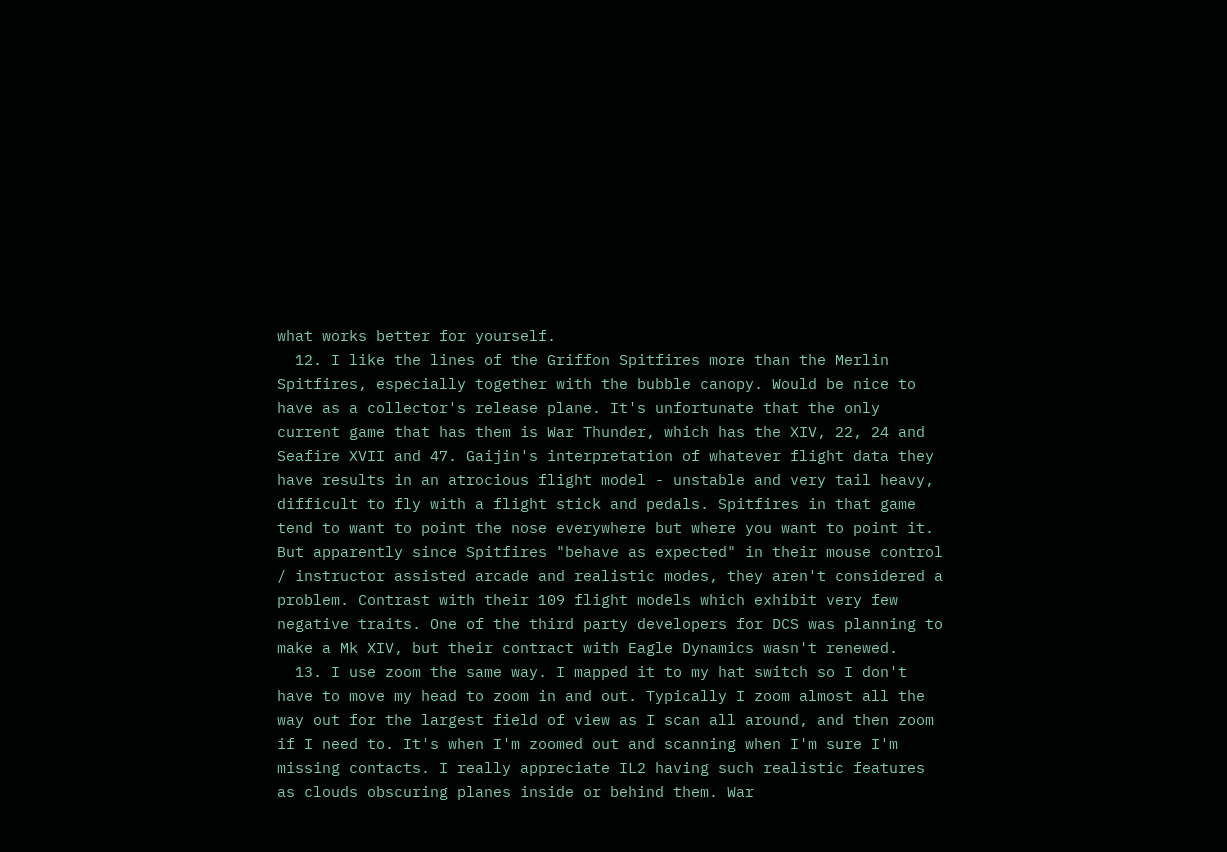what works better for yourself.
  12. I like the lines of the Griffon Spitfires more than the Merlin Spitfires, especially together with the bubble canopy. Would be nice to have as a collector's release plane. It's unfortunate that the only current game that has them is War Thunder, which has the XIV, 22, 24 and Seafire XVII and 47. Gaijin's interpretation of whatever flight data they have results in an atrocious flight model - unstable and very tail heavy, difficult to fly with a flight stick and pedals. Spitfires in that game tend to want to point the nose everywhere but where you want to point it. But apparently since Spitfires "behave as expected" in their mouse control / instructor assisted arcade and realistic modes, they aren't considered a problem. Contrast with their 109 flight models which exhibit very few negative traits. One of the third party developers for DCS was planning to make a Mk XIV, but their contract with Eagle Dynamics wasn't renewed.
  13. I use zoom the same way. I mapped it to my hat switch so I don't have to move my head to zoom in and out. Typically I zoom almost all the way out for the largest field of view as I scan all around, and then zoom if I need to. It's when I'm zoomed out and scanning when I'm sure I'm missing contacts. I really appreciate IL2 having such realistic features as clouds obscuring planes inside or behind them. War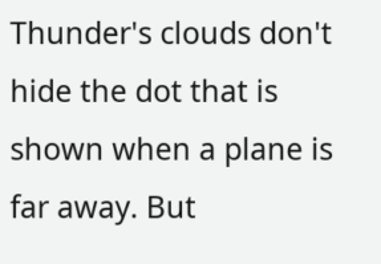Thunder's clouds don't hide the dot that is shown when a plane is far away. But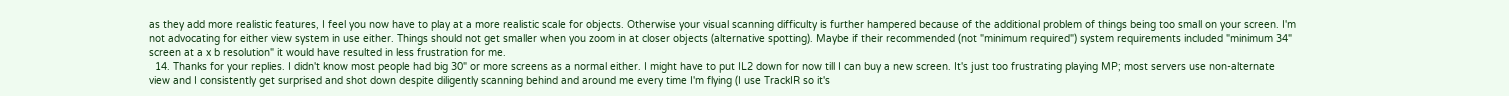as they add more realistic features, I feel you now have to play at a more realistic scale for objects. Otherwise your visual scanning difficulty is further hampered because of the additional problem of things being too small on your screen. I'm not advocating for either view system in use either. Things should not get smaller when you zoom in at closer objects (alternative spotting). Maybe if their recommended (not "minimum required") system requirements included "minimum 34" screen at a x b resolution" it would have resulted in less frustration for me.
  14. Thanks for your replies. I didn't know most people had big 30" or more screens as a normal either. I might have to put IL2 down for now till I can buy a new screen. It's just too frustrating playing MP; most servers use non-alternate view and I consistently get surprised and shot down despite diligently scanning behind and around me every time I'm flying (I use TrackIR so it's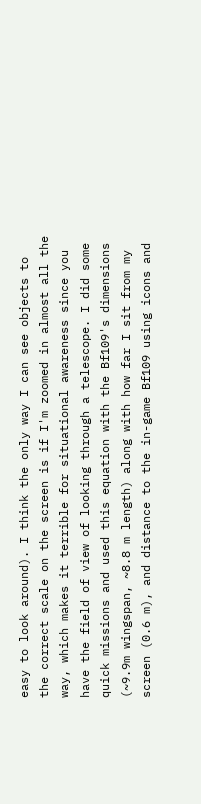easy to look around). I think the only way I can see objects to the correct scale on the screen is if I'm zoomed in almost all the way, which makes it terrible for situational awareness since you have the field of view of looking through a telescope. I did some quick missions and used this equation with the Bf109's dimensions (~9.9m wingspan, ~8.8 m length) along with how far I sit from my screen (0.6 m), and distance to the in-game Bf109 using icons and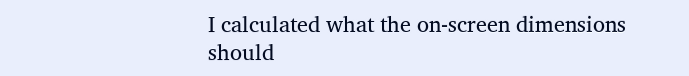I calculated what the on-screen dimensions should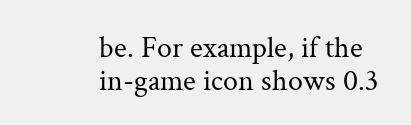be. For example, if the in-game icon shows 0.3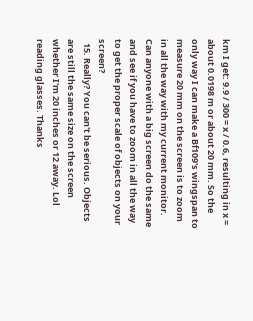km I get: 9.9 / 300 = x / 0.6, resulting in x = about 0.0198 m or about 20 mm. So the only way I can make a Bf109's wingspan to measure 20 mm on the screen is to zoom in all the way with my current monitor. Can anyone with a big screen do the same and see if you have to zoom in all the way to get the proper scale of objects on your screen?
  15. Really? You can't be serious. Objects are still the same size on the screen whether I'm 20 inches or 12 away. Lol reading glasses. Thanks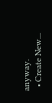anyway.
  • Create New...